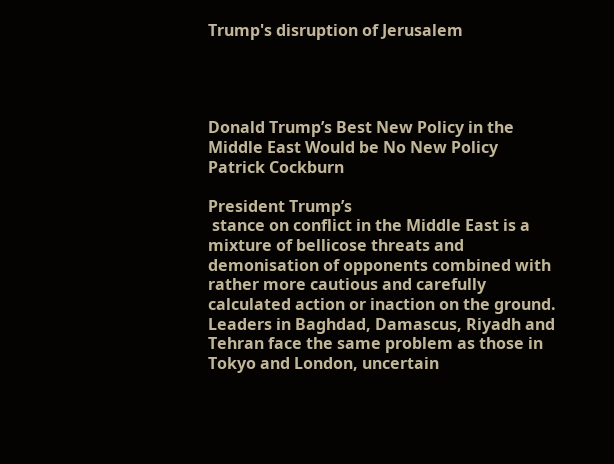Trump's disruption of Jerusalem




Donald Trump’s Best New Policy in the Middle East Would be No New Policy
Patrick Cockburn

President Trump’s
 stance on conflict in the Middle East is a mixture of bellicose threats and demonisation of opponents combined with rather more cautious and carefully calculated action or inaction on the ground. Leaders in Baghdad, Damascus, Riyadh and Tehran face the same problem as those in Tokyo and London, uncertain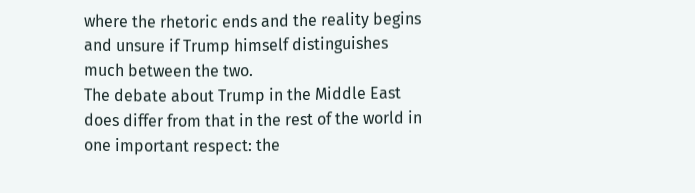where the rhetoric ends and the reality begins and unsure if Trump himself distinguishes much between the two.
The debate about Trump in the Middle East does differ from that in the rest of the world in one important respect: the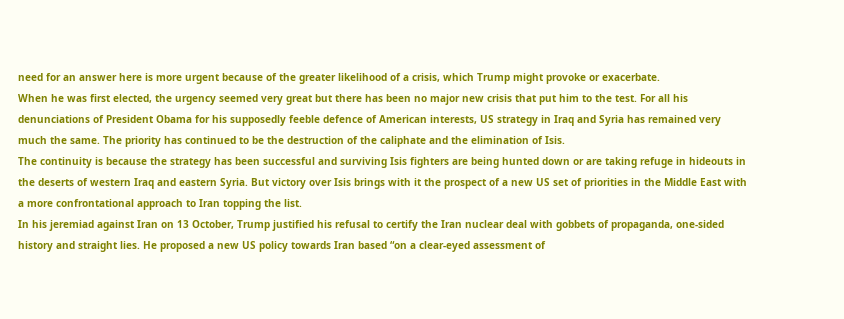need for an answer here is more urgent because of the greater likelihood of a crisis, which Trump might provoke or exacerbate.
When he was first elected, the urgency seemed very great but there has been no major new crisis that put him to the test. For all his denunciations of President Obama for his supposedly feeble defence of American interests, US strategy in Iraq and Syria has remained very much the same. The priority has continued to be the destruction of the caliphate and the elimination of Isis.
The continuity is because the strategy has been successful and surviving Isis fighters are being hunted down or are taking refuge in hideouts in the deserts of western Iraq and eastern Syria. But victory over Isis brings with it the prospect of a new US set of priorities in the Middle East with a more confrontational approach to Iran topping the list.
In his jeremiad against Iran on 13 October, Trump justified his refusal to certify the Iran nuclear deal with gobbets of propaganda, one-sided history and straight lies. He proposed a new US policy towards Iran based “on a clear-eyed assessment of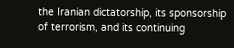the Iranian dictatorship, its sponsorship of terrorism, and its continuing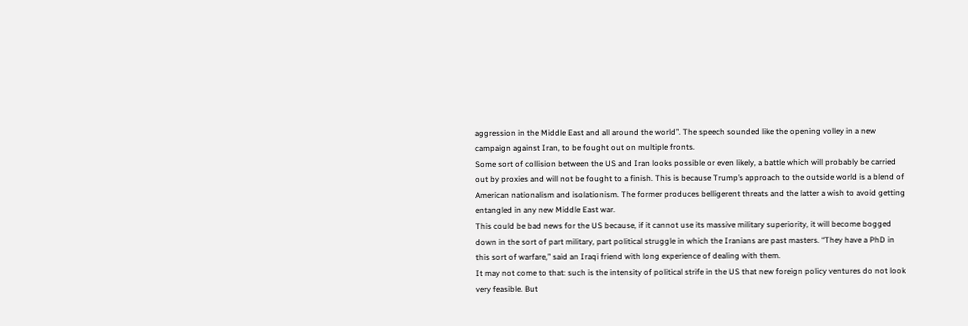aggression in the Middle East and all around the world”. The speech sounded like the opening volley in a new campaign against Iran, to be fought out on multiple fronts.
Some sort of collision between the US and Iran looks possible or even likely, a battle which will probably be carried out by proxies and will not be fought to a finish. This is because Trump’s approach to the outside world is a blend of American nationalism and isolationism. The former produces belligerent threats and the latter a wish to avoid getting entangled in any new Middle East war.
This could be bad news for the US because, if it cannot use its massive military superiority, it will become bogged down in the sort of part military, part political struggle in which the Iranians are past masters. “They have a PhD in this sort of warfare,” said an Iraqi friend with long experience of dealing with them.
It may not come to that: such is the intensity of political strife in the US that new foreign policy ventures do not look very feasible. But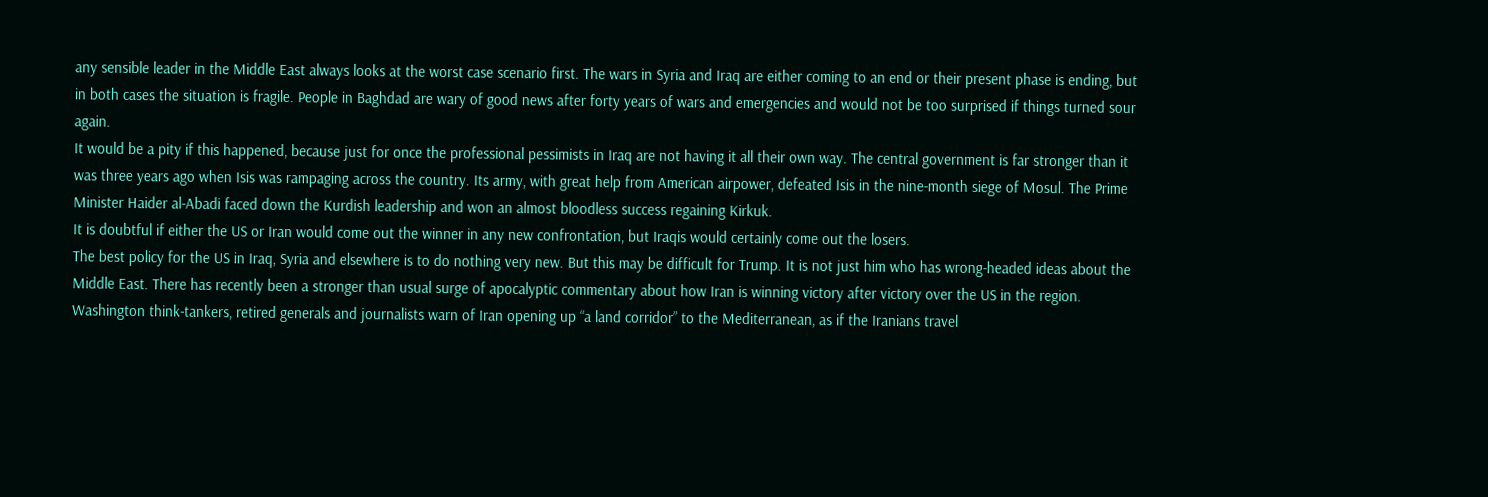any sensible leader in the Middle East always looks at the worst case scenario first. The wars in Syria and Iraq are either coming to an end or their present phase is ending, but in both cases the situation is fragile. People in Baghdad are wary of good news after forty years of wars and emergencies and would not be too surprised if things turned sour again.
It would be a pity if this happened, because just for once the professional pessimists in Iraq are not having it all their own way. The central government is far stronger than it was three years ago when Isis was rampaging across the country. Its army, with great help from American airpower, defeated Isis in the nine-month siege of Mosul. The Prime Minister Haider al-Abadi faced down the Kurdish leadership and won an almost bloodless success regaining Kirkuk.
It is doubtful if either the US or Iran would come out the winner in any new confrontation, but Iraqis would certainly come out the losers.
The best policy for the US in Iraq, Syria and elsewhere is to do nothing very new. But this may be difficult for Trump. It is not just him who has wrong-headed ideas about the Middle East. There has recently been a stronger than usual surge of apocalyptic commentary about how Iran is winning victory after victory over the US in the region.
Washington think-tankers, retired generals and journalists warn of Iran opening up “a land corridor” to the Mediterranean, as if the Iranians travel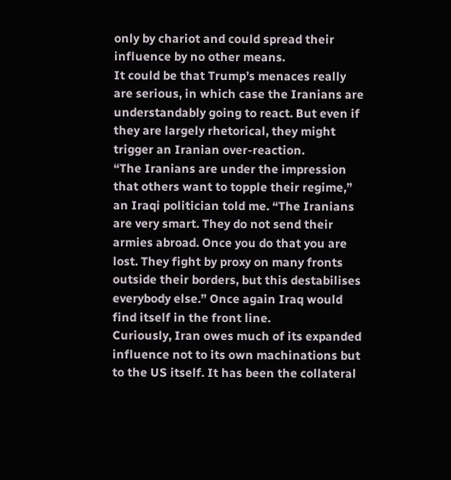only by chariot and could spread their influence by no other means.
It could be that Trump’s menaces really are serious, in which case the Iranians are understandably going to react. But even if they are largely rhetorical, they might trigger an Iranian over-reaction.
“The Iranians are under the impression that others want to topple their regime,” an Iraqi politician told me. “The Iranians are very smart. They do not send their armies abroad. Once you do that you are lost. They fight by proxy on many fronts outside their borders, but this destabilises everybody else.” Once again Iraq would find itself in the front line.
Curiously, Iran owes much of its expanded influence not to its own machinations but to the US itself. It has been the collateral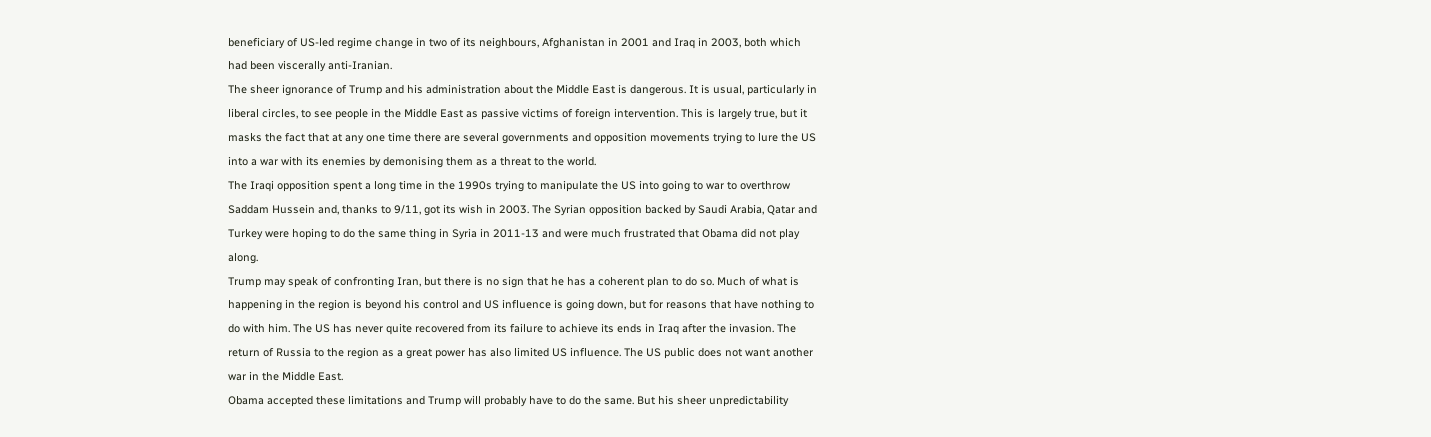beneficiary of US-led regime change in two of its neighbours, Afghanistan in 2001 and Iraq in 2003, both which had been viscerally anti-Iranian.
The sheer ignorance of Trump and his administration about the Middle East is dangerous. It is usual, particularly in liberal circles, to see people in the Middle East as passive victims of foreign intervention. This is largely true, but it masks the fact that at any one time there are several governments and opposition movements trying to lure the US into a war with its enemies by demonising them as a threat to the world.
The Iraqi opposition spent a long time in the 1990s trying to manipulate the US into going to war to overthrow Saddam Hussein and, thanks to 9/11, got its wish in 2003. The Syrian opposition backed by Saudi Arabia, Qatar and Turkey were hoping to do the same thing in Syria in 2011-13 and were much frustrated that Obama did not play along.
Trump may speak of confronting Iran, but there is no sign that he has a coherent plan to do so. Much of what is happening in the region is beyond his control and US influence is going down, but for reasons that have nothing to do with him. The US has never quite recovered from its failure to achieve its ends in Iraq after the invasion. The return of Russia to the region as a great power has also limited US influence. The US public does not want another war in the Middle East.
Obama accepted these limitations and Trump will probably have to do the same. But his sheer unpredictability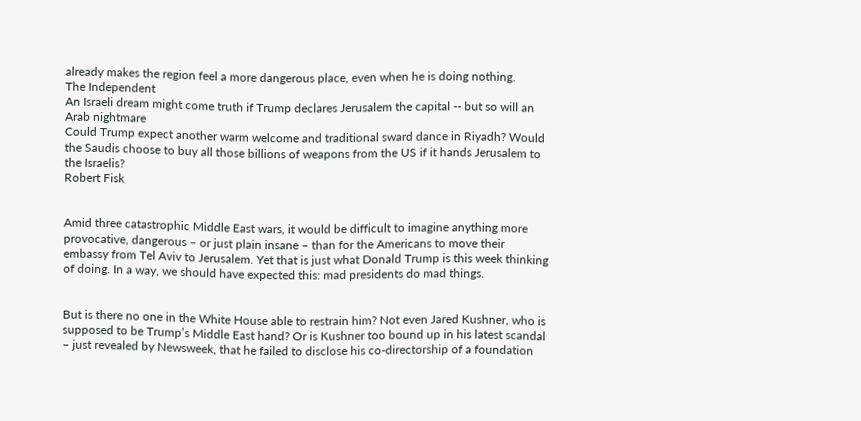already makes the region feel a more dangerous place, even when he is doing nothing.
The Independent
An Israeli dream might come truth if Trump declares Jerusalem the capital -- but so will an Arab nightmare
Could Trump expect another warm welcome and traditional sward dance in Riyadh? Would the Saudis choose to buy all those billions of weapons from the US if it hands Jerusalem to the Israelis?
Robert Fisk


Amid three catastrophic Middle East wars, it would be difficult to imagine anything more provocative, dangerous – or just plain insane – than for the Americans to move their embassy from Tel Aviv to Jerusalem. Yet that is just what Donald Trump is this week thinking of doing. In a way, we should have expected this: mad presidents do mad things.


But is there no one in the White House able to restrain him? Not even Jared Kushner, who is supposed to be Trump’s Middle East hand? Or is Kushner too bound up in his latest scandal – just revealed by Newsweek, that he failed to disclose his co-directorship of a foundation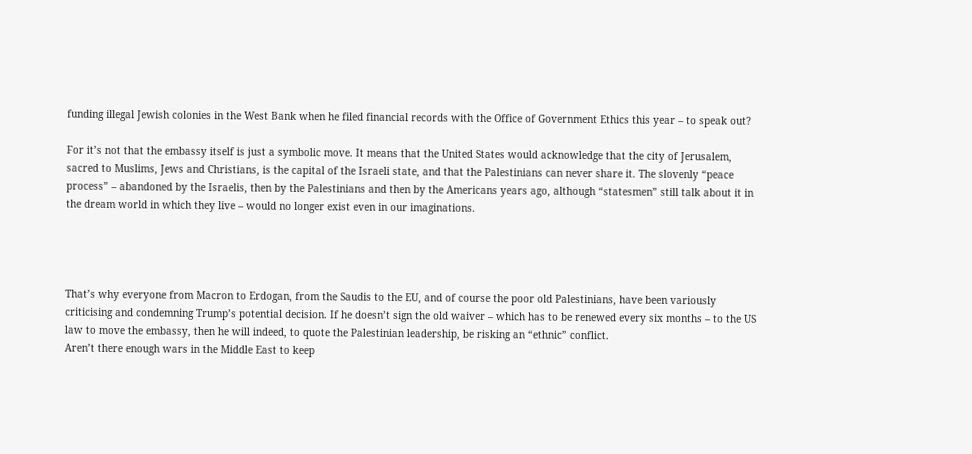funding illegal Jewish colonies in the West Bank when he filed financial records with the Office of Government Ethics this year – to speak out?

For it’s not that the embassy itself is just a symbolic move. It means that the United States would acknowledge that the city of Jerusalem, sacred to Muslims, Jews and Christians, is the capital of the Israeli state, and that the Palestinians can never share it. The slovenly “peace process” – abandoned by the Israelis, then by the Palestinians and then by the Americans years ago, although “statesmen” still talk about it in the dream world in which they live – would no longer exist even in our imaginations.




That’s why everyone from Macron to Erdogan, from the Saudis to the EU, and of course the poor old Palestinians, have been variously criticising and condemning Trump’s potential decision. If he doesn’t sign the old waiver – which has to be renewed every six months – to the US law to move the embassy, then he will indeed, to quote the Palestinian leadership, be risking an “ethnic” conflict.
Aren’t there enough wars in the Middle East to keep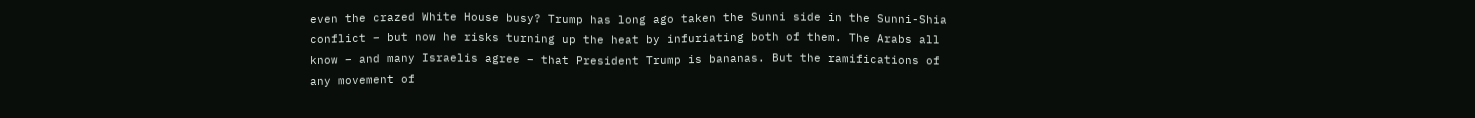even the crazed White House busy? Trump has long ago taken the Sunni side in the Sunni-Shia conflict – but now he risks turning up the heat by infuriating both of them. The Arabs all know – and many Israelis agree – that President Trump is bananas. But the ramifications of any movement of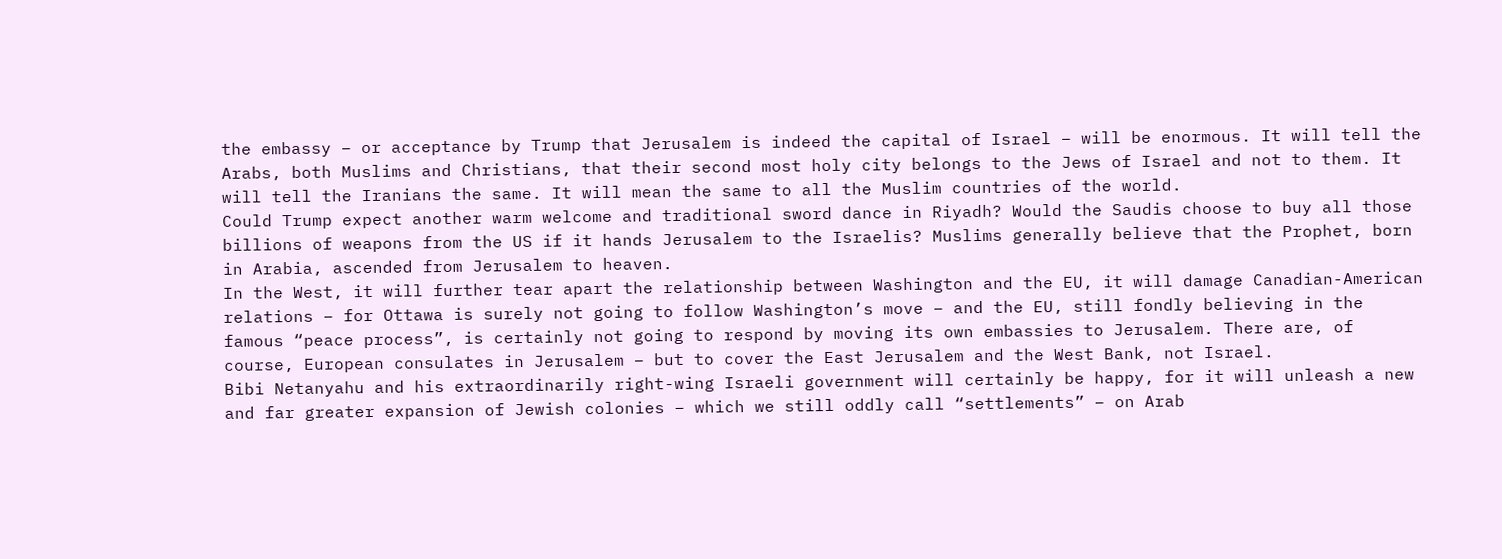the embassy – or acceptance by Trump that Jerusalem is indeed the capital of Israel – will be enormous. It will tell the Arabs, both Muslims and Christians, that their second most holy city belongs to the Jews of Israel and not to them. It will tell the Iranians the same. It will mean the same to all the Muslim countries of the world.
Could Trump expect another warm welcome and traditional sword dance in Riyadh? Would the Saudis choose to buy all those billions of weapons from the US if it hands Jerusalem to the Israelis? Muslims generally believe that the Prophet, born in Arabia, ascended from Jerusalem to heaven.
In the West, it will further tear apart the relationship between Washington and the EU, it will damage Canadian-American relations – for Ottawa is surely not going to follow Washington’s move – and the EU, still fondly believing in the famous “peace process”, is certainly not going to respond by moving its own embassies to Jerusalem. There are, of course, European consulates in Jerusalem – but to cover the East Jerusalem and the West Bank, not Israel.
Bibi Netanyahu and his extraordinarily right-wing Israeli government will certainly be happy, for it will unleash a new and far greater expansion of Jewish colonies – which we still oddly call “settlements” – on Arab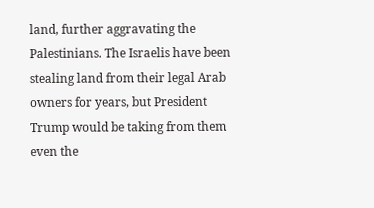land, further aggravating the Palestinians. The Israelis have been stealing land from their legal Arab owners for years, but President Trump would be taking from them even the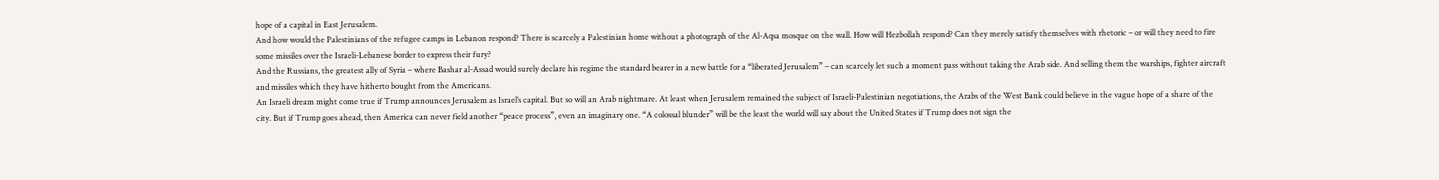hope of a capital in East Jerusalem.
And how would the Palestinians of the refugee camps in Lebanon respond? There is scarcely a Palestinian home without a photograph of the Al-Aqsa mosque on the wall. How will Hezbollah respond? Can they merely satisfy themselves with rhetoric – or will they need to fire some missiles over the Israeli-Lebanese border to express their fury?
And the Russians, the greatest ally of Syria – where Bashar al-Assad would surely declare his regime the standard bearer in a new battle for a “liberated Jerusalem” – can scarcely let such a moment pass without taking the Arab side. And selling them the warships, fighter aircraft and missiles which they have hitherto bought from the Americans.
An Israeli dream might come true if Trump announces Jerusalem as Israel’s capital. But so will an Arab nightmare. At least when Jerusalem remained the subject of Israeli-Palestinian negotiations, the Arabs of the West Bank could believe in the vague hope of a share of the city. But if Trump goes ahead, then America can never field another “peace process”, even an imaginary one. “A colossal blunder” will be the least the world will say about the United States if Trump does not sign the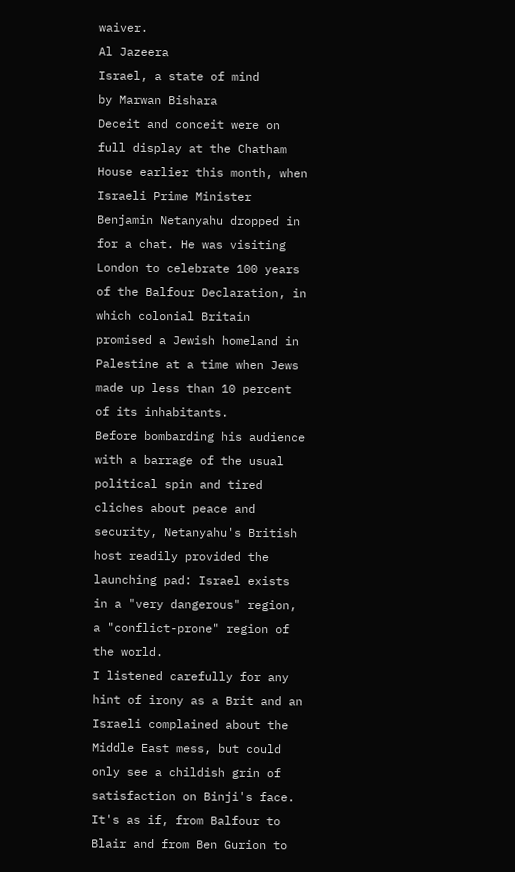waiver.
Al Jazeera
Israel, a state of mind
by Marwan Bishara
Deceit and conceit were on full display at the Chatham House earlier this month, when Israeli Prime Minister Benjamin Netanyahu dropped in for a chat. He was visiting London to celebrate 100 years of the Balfour Declaration, in which colonial Britain promised a Jewish homeland in Palestine at a time when Jews made up less than 10 percent of its inhabitants.
Before bombarding his audience with a barrage of the usual political spin and tired cliches about peace and security, Netanyahu's British host readily provided the launching pad: Israel exists in a "very dangerous" region, a "conflict-prone" region of the world.
I listened carefully for any hint of irony as a Brit and an Israeli complained about the Middle East mess, but could only see a childish grin of satisfaction on Binji's face. It's as if, from Balfour to Blair and from Ben Gurion to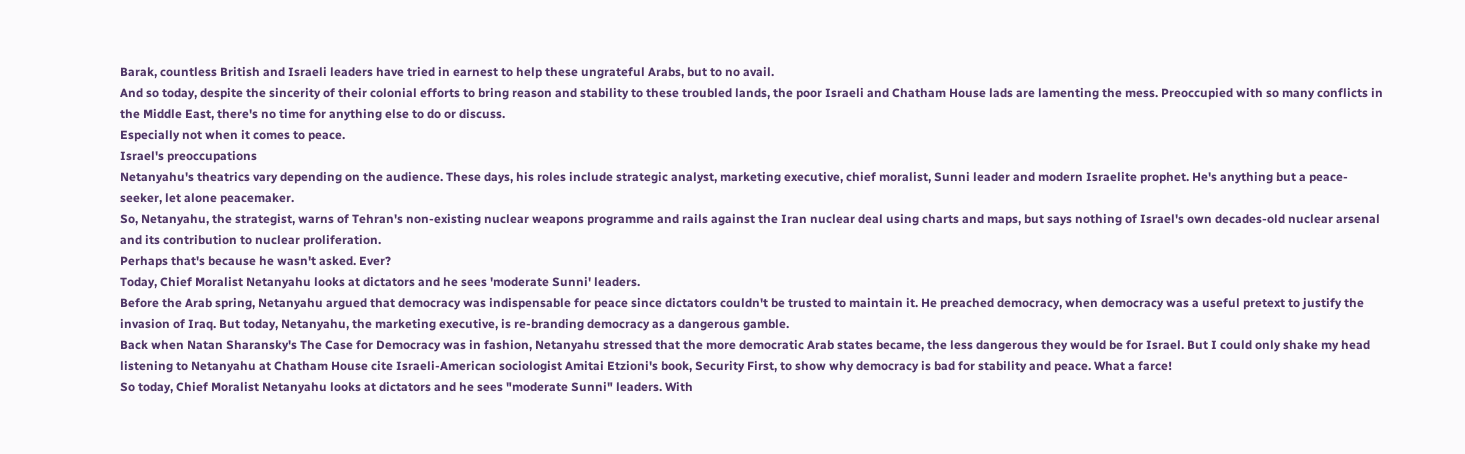Barak, countless British and Israeli leaders have tried in earnest to help these ungrateful Arabs, but to no avail.
And so today, despite the sincerity of their colonial efforts to bring reason and stability to these troubled lands, the poor Israeli and Chatham House lads are lamenting the mess. Preoccupied with so many conflicts in the Middle East, there's no time for anything else to do or discuss.
Especially not when it comes to peace.
Israel's preoccupations
Netanyahu's theatrics vary depending on the audience. These days, his roles include strategic analyst, marketing executive, chief moralist, Sunni leader and modern Israelite prophet. He's anything but a peace-seeker, let alone peacemaker.
So, Netanyahu, the strategist, warns of Tehran's non-existing nuclear weapons programme and rails against the Iran nuclear deal using charts and maps, but says nothing of Israel's own decades-old nuclear arsenal and its contribution to nuclear proliferation.
Perhaps that's because he wasn't asked. Ever?
Today, Chief Moralist Netanyahu looks at dictators and he sees 'moderate Sunni' leaders.
Before the Arab spring, Netanyahu argued that democracy was indispensable for peace since dictators couldn't be trusted to maintain it. He preached democracy, when democracy was a useful pretext to justify the invasion of Iraq. But today, Netanyahu, the marketing executive, is re-branding democracy as a dangerous gamble.
Back when Natan Sharansky's The Case for Democracy was in fashion, Netanyahu stressed that the more democratic Arab states became, the less dangerous they would be for Israel. But I could only shake my head listening to Netanyahu at Chatham House cite Israeli-American sociologist Amitai Etzioni's book, Security First, to show why democracy is bad for stability and peace. What a farce!
So today, Chief Moralist Netanyahu looks at dictators and he sees "moderate Sunni" leaders. With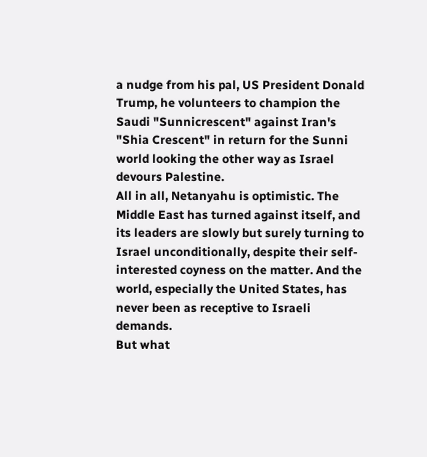a nudge from his pal, US President Donald Trump, he volunteers to champion the Saudi "Sunnicrescent" against Iran's "Shia Crescent" in return for the Sunni world looking the other way as Israel devours Palestine.
All in all, Netanyahu is optimistic. The Middle East has turned against itself, and its leaders are slowly but surely turning to Israel unconditionally, despite their self-interested coyness on the matter. And the world, especially the United States, has never been as receptive to Israeli demands.
But what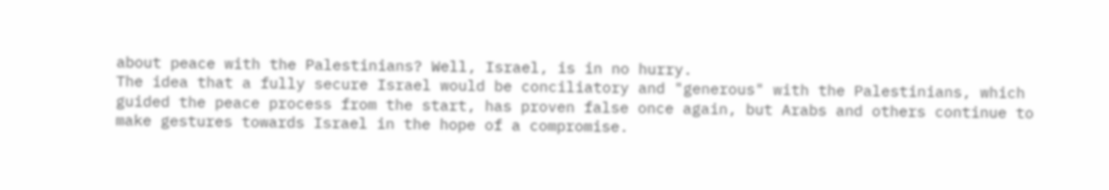about peace with the Palestinians? Well, Israel, is in no hurry.
The idea that a fully secure Israel would be conciliatory and "generous" with the Palestinians, which guided the peace process from the start, has proven false once again, but Arabs and others continue to make gestures towards Israel in the hope of a compromise.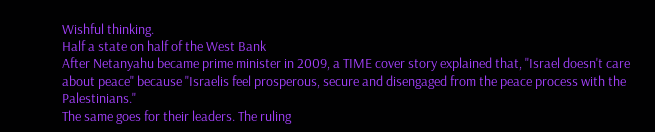Wishful thinking.
Half a state on half of the West Bank
After Netanyahu became prime minister in 2009, a TIME cover story explained that, "Israel doesn't care about peace" because "Israelis feel prosperous, secure and disengaged from the peace process with the Palestinians."
The same goes for their leaders. The ruling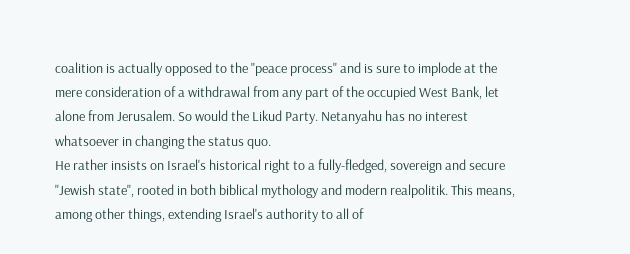coalition is actually opposed to the "peace process" and is sure to implode at the mere consideration of a withdrawal from any part of the occupied West Bank, let alone from Jerusalem. So would the Likud Party. Netanyahu has no interest whatsoever in changing the status quo.
He rather insists on Israel's historical right to a fully-fledged, sovereign and secure "Jewish state", rooted in both biblical mythology and modern realpolitik. This means, among other things, extending Israel's authority to all of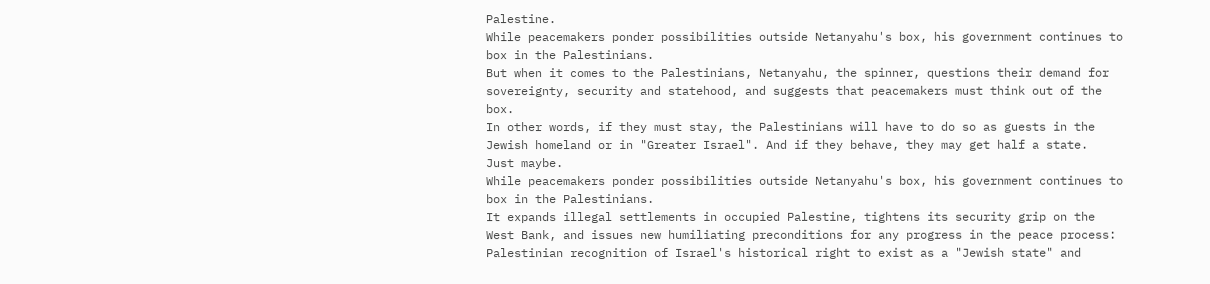Palestine.
While peacemakers ponder possibilities outside Netanyahu's box, his government continues to box in the Palestinians.
But when it comes to the Palestinians, Netanyahu, the spinner, questions their demand for sovereignty, security and statehood, and suggests that peacemakers must think out of the box.
In other words, if they must stay, the Palestinians will have to do so as guests in the Jewish homeland or in "Greater Israel". And if they behave, they may get half a state.
Just maybe.
While peacemakers ponder possibilities outside Netanyahu's box, his government continues to box in the Palestinians.
It expands illegal settlements in occupied Palestine, tightens its security grip on the West Bank, and issues new humiliating preconditions for any progress in the peace process: Palestinian recognition of Israel's historical right to exist as a "Jewish state" and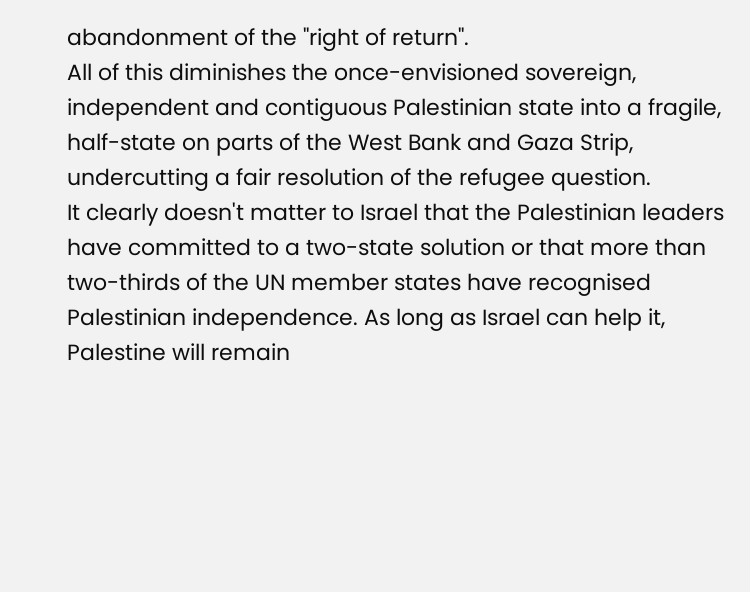abandonment of the "right of return".
All of this diminishes the once-envisioned sovereign, independent and contiguous Palestinian state into a fragile, half-state on parts of the West Bank and Gaza Strip, undercutting a fair resolution of the refugee question.
It clearly doesn't matter to Israel that the Palestinian leaders have committed to a two-state solution or that more than two-thirds of the UN member states have recognised Palestinian independence. As long as Israel can help it, Palestine will remain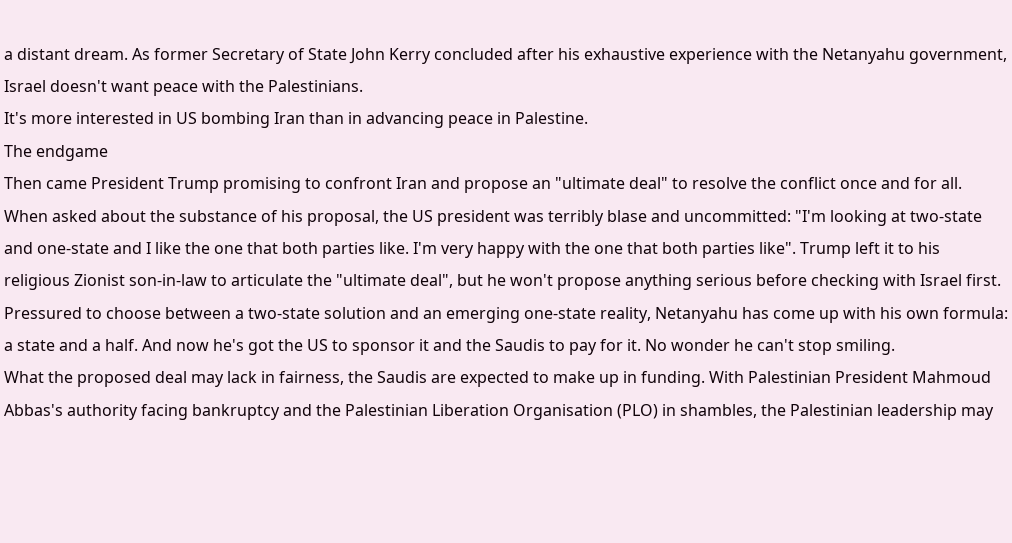a distant dream. As former Secretary of State John Kerry concluded after his exhaustive experience with the Netanyahu government, Israel doesn't want peace with the Palestinians.
It's more interested in US bombing Iran than in advancing peace in Palestine.
The endgame
Then came President Trump promising to confront Iran and propose an "ultimate deal" to resolve the conflict once and for all.
When asked about the substance of his proposal, the US president was terribly blase and uncommitted: "I'm looking at two-state and one-state and I like the one that both parties like. I'm very happy with the one that both parties like". Trump left it to his religious Zionist son-in-law to articulate the "ultimate deal", but he won't propose anything serious before checking with Israel first.
Pressured to choose between a two-state solution and an emerging one-state reality, Netanyahu has come up with his own formula: a state and a half. And now he's got the US to sponsor it and the Saudis to pay for it. No wonder he can't stop smiling.
What the proposed deal may lack in fairness, the Saudis are expected to make up in funding. With Palestinian President Mahmoud Abbas's authority facing bankruptcy and the Palestinian Liberation Organisation (PLO) in shambles, the Palestinian leadership may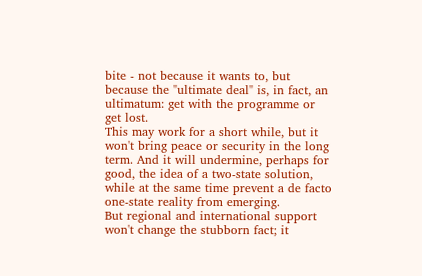bite - not because it wants to, but because the "ultimate deal" is, in fact, an ultimatum: get with the programme or get lost.
This may work for a short while, but it won't bring peace or security in the long term. And it will undermine, perhaps for good, the idea of a two-state solution, while at the same time prevent a de facto one-state reality from emerging.
But regional and international support won't change the stubborn fact; it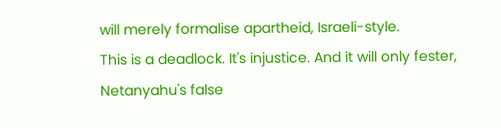will merely formalise apartheid, Israeli-style.
This is a deadlock. It's injustice. And it will only fester, Netanyahu's false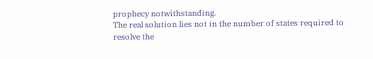prophecy notwithstanding.
The real solution lies not in the number of states required to resolve the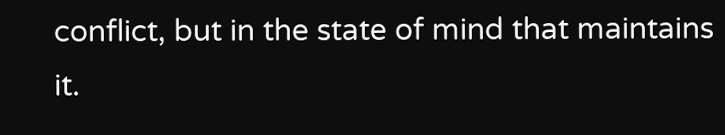conflict, but in the state of mind that maintains it.